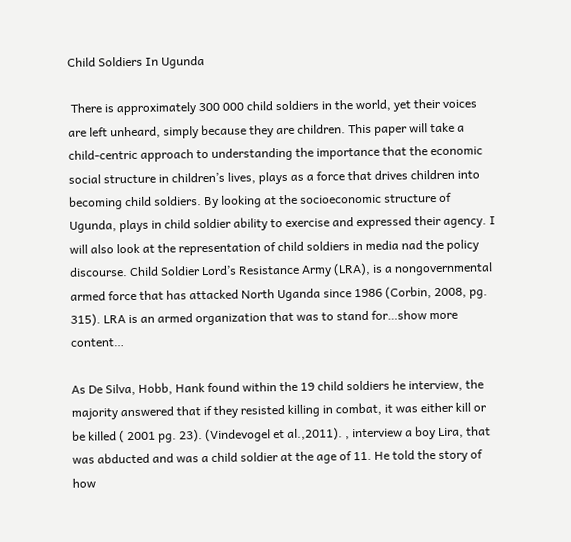Child Soldiers In Ugunda

 There is approximately 300 000 child soldiers in the world, yet their voices are left unheard, simply because they are children. This paper will take a child-centric approach to understanding the importance that the economic social structure in children’s lives, plays as a force that drives children into becoming child soldiers. By looking at the socioeconomic structure of Ugunda, plays in child soldier ability to exercise and expressed their agency. I will also look at the representation of child soldiers in media nad the policy discourse. Child Soldier Lord’s Resistance Army (LRA), is a nongovernmental armed force that has attacked North Uganda since 1986 (Corbin, 2008, pg. 315). LRA is an armed organization that was to stand for…show more content…

As De Silva, Hobb, Hank found within the 19 child soldiers he interview, the majority answered that if they resisted killing in combat, it was either kill or be killed ( 2001 pg. 23). (Vindevogel et al.,2011). , interview a boy Lira, that was abducted and was a child soldier at the age of 11. He told the story of how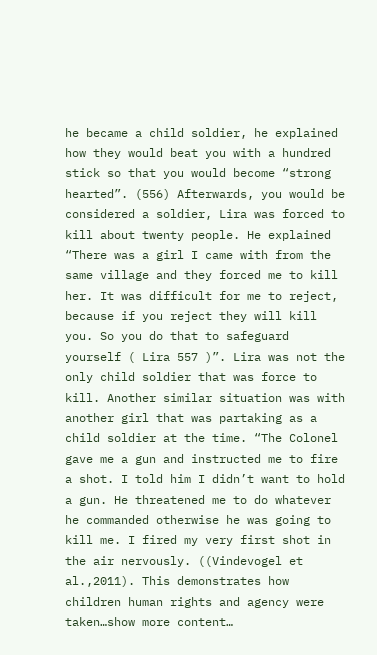he became a child soldier, he explained how they would beat you with a hundred stick so that you would become “strong hearted”. (556) Afterwards, you would be considered a soldier, Lira was forced to kill about twenty people. He explained “There was a girl I came with from the same village and they forced me to kill her. It was difficult for me to reject, because if you reject they will kill you. So you do that to safeguard yourself ( Lira 557 )”. Lira was not the only child soldier that was force to kill. Another similar situation was with another girl that was partaking as a child soldier at the time. “The Colonel gave me a gun and instructed me to fire a shot. I told him I didn’t want to hold a gun. He threatened me to do whatever he commanded otherwise he was going to kill me. I fired my very first shot in the air nervously. ((Vindevogel et al.,2011). This demonstrates how children human rights and agency were taken…show more content…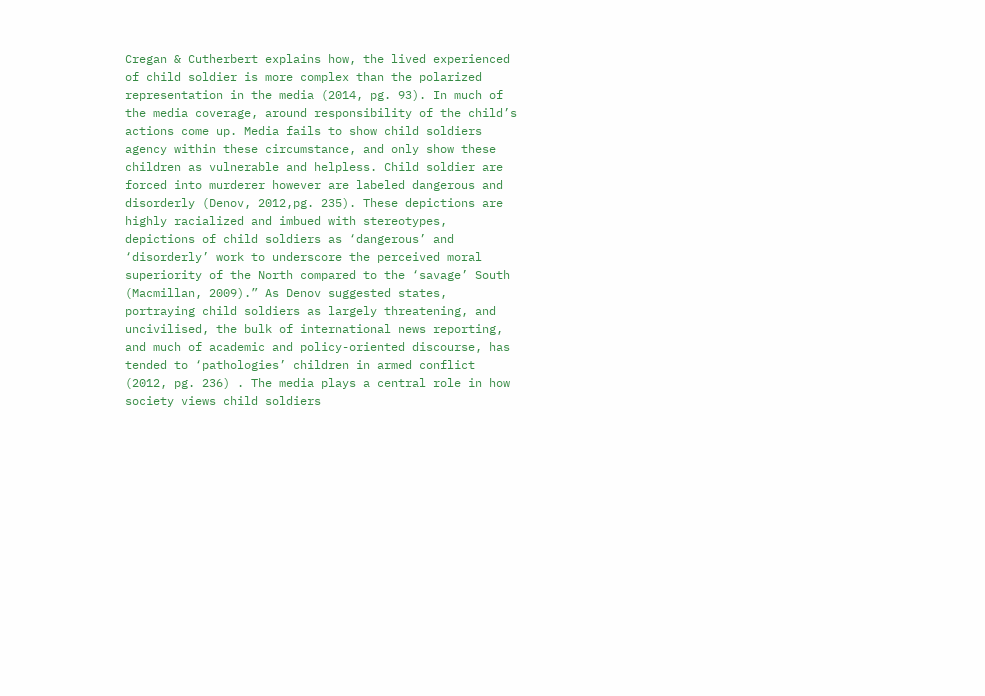Cregan & Cutherbert explains how, the lived experienced of child soldier is more complex than the polarized representation in the media (2014, pg. 93). In much of the media coverage, around responsibility of the child’s actions come up. Media fails to show child soldiers agency within these circumstance, and only show these children as vulnerable and helpless. Child soldier are forced into murderer however are labeled dangerous and disorderly (Denov, 2012,pg. 235). These depictions are highly racialized and imbued with stereotypes, depictions of child soldiers as ‘dangerous’ and ‘disorderly’ work to underscore the perceived moral superiority of the North compared to the ‘savage’ South (Macmillan, 2009).” As Denov suggested states, portraying child soldiers as largely threatening, and uncivilised, the bulk of international news reporting, and much of academic and policy-oriented discourse, has tended to ‘pathologies’ children in armed conflict (2012, pg. 236) . The media plays a central role in how society views child soldiers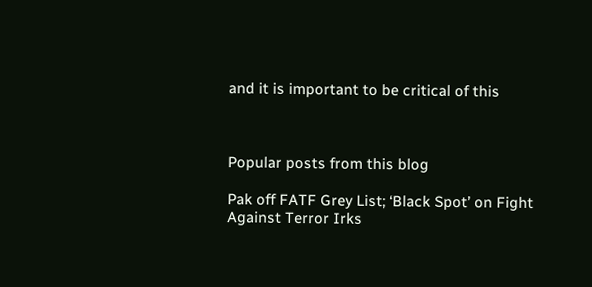and it is important to be critical of this



Popular posts from this blog

Pak off FATF Grey List; ‘Black Spot’ on Fight Against Terror Irks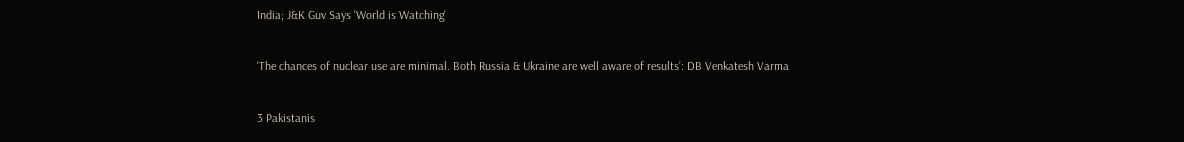India; J&K Guv Says 'World is Watching'

‘The chances of nuclear use are minimal. Both Russia & Ukraine are well aware of results’: DB Venkatesh Varma

3 Pakistanis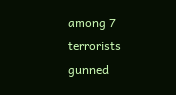among 7 terrorists gunned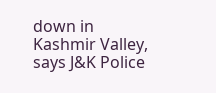down in Kashmir Valley, says J&K Police